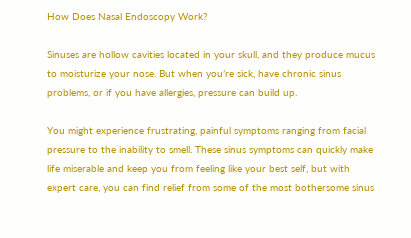How Does Nasal Endoscopy Work?

Sinuses are hollow cavities located in your skull, and they produce mucus to moisturize your nose. But when you’re sick, have chronic sinus problems, or if you have allergies, pressure can build up.

You might experience frustrating, painful symptoms ranging from facial pressure to the inability to smell. These sinus symptoms can quickly make life miserable and keep you from feeling like your best self, but with expert care, you can find relief from some of the most bothersome sinus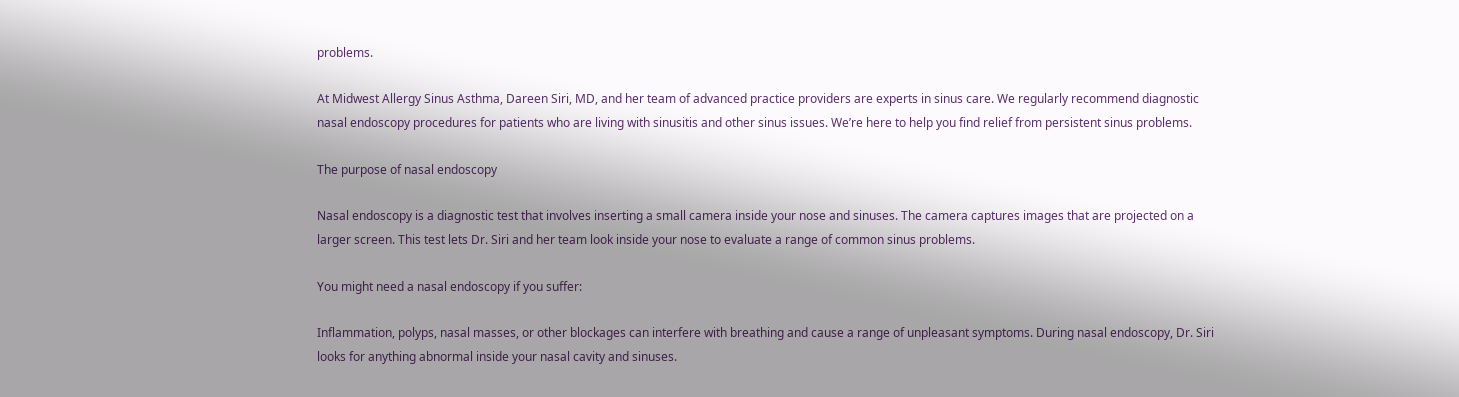problems.

At Midwest Allergy Sinus Asthma, Dareen Siri, MD, and her team of advanced practice providers are experts in sinus care. We regularly recommend diagnostic nasal endoscopy procedures for patients who are living with sinusitis and other sinus issues. We’re here to help you find relief from persistent sinus problems.

The purpose of nasal endoscopy

Nasal endoscopy is a diagnostic test that involves inserting a small camera inside your nose and sinuses. The camera captures images that are projected on a larger screen. This test lets Dr. Siri and her team look inside your nose to evaluate a range of common sinus problems.

You might need a nasal endoscopy if you suffer:

Inflammation, polyps, nasal masses, or other blockages can interfere with breathing and cause a range of unpleasant symptoms. During nasal endoscopy, Dr. Siri looks for anything abnormal inside your nasal cavity and sinuses.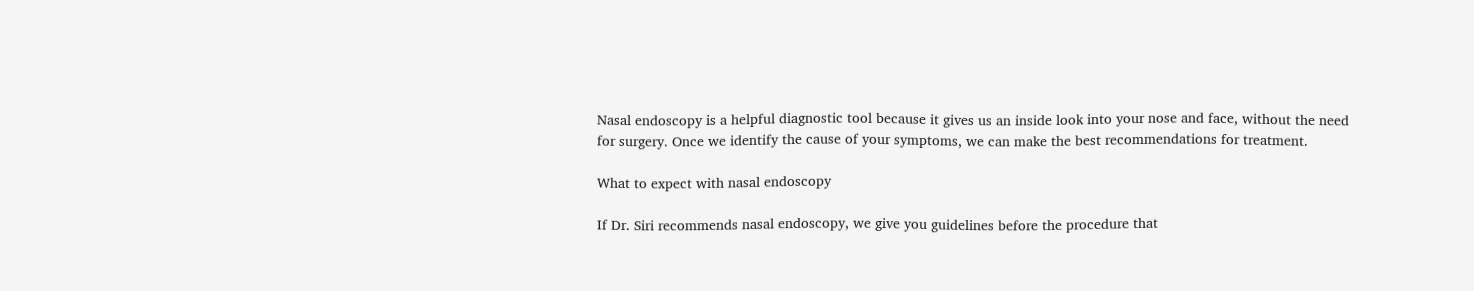Nasal endoscopy is a helpful diagnostic tool because it gives us an inside look into your nose and face, without the need for surgery. Once we identify the cause of your symptoms, we can make the best recommendations for treatment.

What to expect with nasal endoscopy

If Dr. Siri recommends nasal endoscopy, we give you guidelines before the procedure that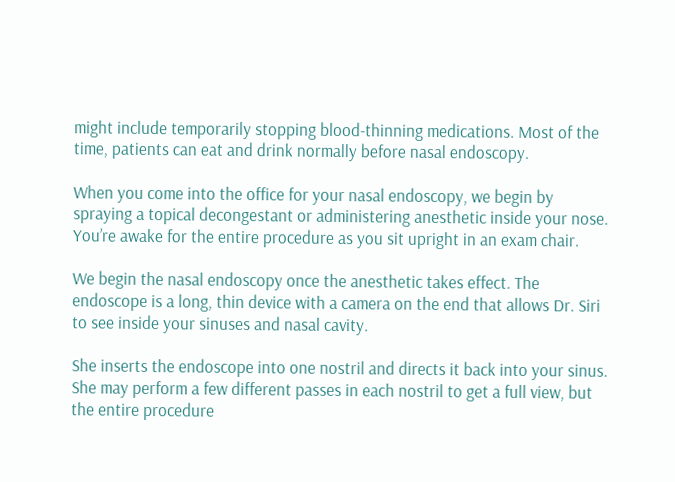might include temporarily stopping blood-thinning medications. Most of the time, patients can eat and drink normally before nasal endoscopy.

When you come into the office for your nasal endoscopy, we begin by spraying a topical decongestant or administering anesthetic inside your nose. You’re awake for the entire procedure as you sit upright in an exam chair.

We begin the nasal endoscopy once the anesthetic takes effect. The endoscope is a long, thin device with a camera on the end that allows Dr. Siri to see inside your sinuses and nasal cavity.

She inserts the endoscope into one nostril and directs it back into your sinus. She may perform a few different passes in each nostril to get a full view, but the entire procedure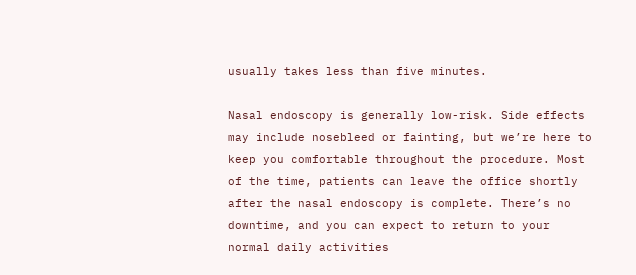usually takes less than five minutes.

Nasal endoscopy is generally low-risk. Side effects may include nosebleed or fainting, but we’re here to keep you comfortable throughout the procedure. Most of the time, patients can leave the office shortly after the nasal endoscopy is complete. There’s no downtime, and you can expect to return to your normal daily activities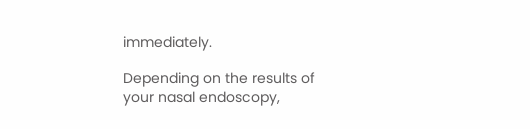immediately.

Depending on the results of your nasal endoscopy,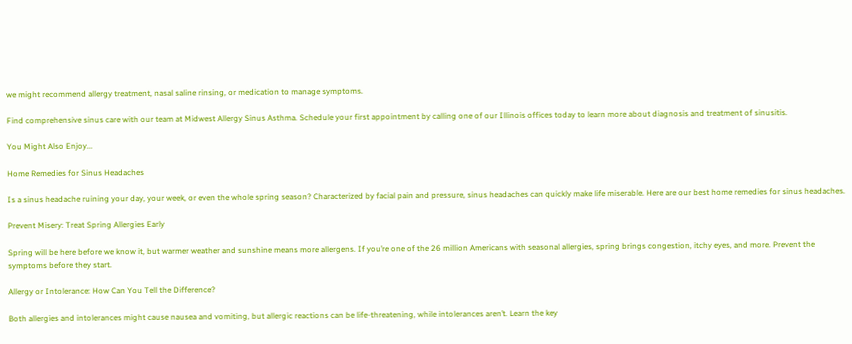we might recommend allergy treatment, nasal saline rinsing, or medication to manage symptoms.

Find comprehensive sinus care with our team at Midwest Allergy Sinus Asthma. Schedule your first appointment by calling one of our Illinois offices today to learn more about diagnosis and treatment of sinusitis.

You Might Also Enjoy...

Home Remedies for Sinus Headaches

Is a sinus headache ruining your day, your week, or even the whole spring season? Characterized by facial pain and pressure, sinus headaches can quickly make life miserable. Here are our best home remedies for sinus headaches.

Prevent Misery: Treat Spring Allergies Early

Spring will be here before we know it, but warmer weather and sunshine means more allergens. If you’re one of the 26 million Americans with seasonal allergies, spring brings congestion, itchy eyes, and more. Prevent the symptoms before they start.

Allergy or Intolerance: How Can You Tell the Difference?

Both allergies and intolerances might cause nausea and vomiting, but allergic reactions can be life-threatening, while intolerances aren’t. Learn the key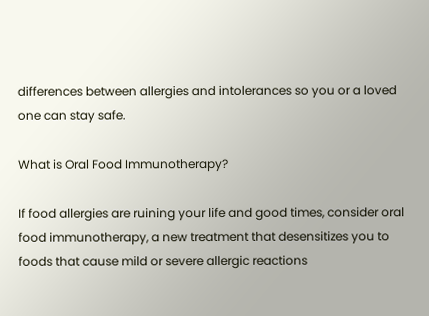differences between allergies and intolerances so you or a loved one can stay safe.

What is Oral Food Immunotherapy?

If food allergies are ruining your life and good times, consider oral food immunotherapy, a new treatment that desensitizes you to foods that cause mild or severe allergic reactions